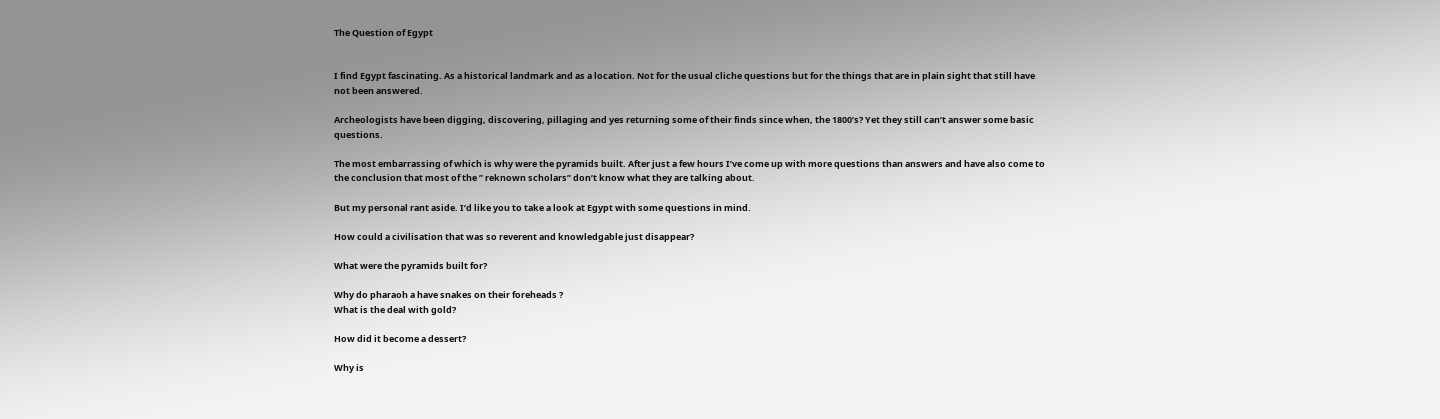The Question of Egypt


I find Egypt fascinating. As a historical landmark and as a location. Not for the usual cliche questions but for the things that are in plain sight that still have not been answered.

Archeologists have been digging, discovering, pillaging and yes returning some of their finds since when, the 1800’s? Yet they still can’t answer some basic questions.

The most embarrassing of which is why were the pyramids built. After just a few hours I’ve come up with more questions than answers and have also come to the conclusion that most of the ” reknown scholars” don’t know what they are talking about.

But my personal rant aside. I’d like you to take a look at Egypt with some questions in mind.

How could a civilisation that was so reverent and knowledgable just disappear?

What were the pyramids built for?

Why do pharaoh a have snakes on their foreheads ?
What is the deal with gold?

How did it become a dessert?

Why is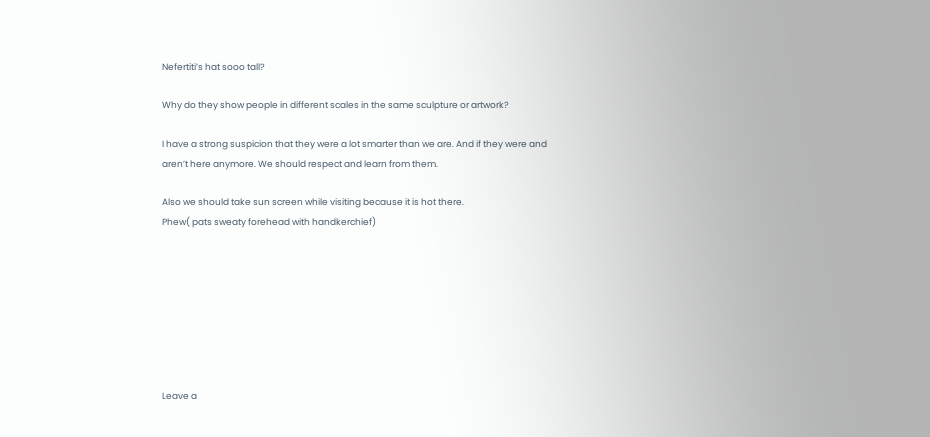Nefertiti’s hat sooo tall?

Why do they show people in different scales in the same sculpture or artwork?

I have a strong suspicion that they were a lot smarter than we are. And if they were and aren’t here anymore. We should respect and learn from them.

Also we should take sun screen while visiting because it is hot there.
Phew( pats sweaty forehead with handkerchief)








Leave a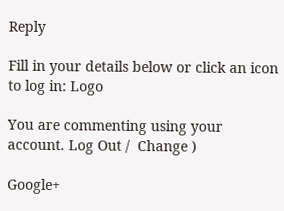Reply

Fill in your details below or click an icon to log in: Logo

You are commenting using your account. Log Out /  Change )

Google+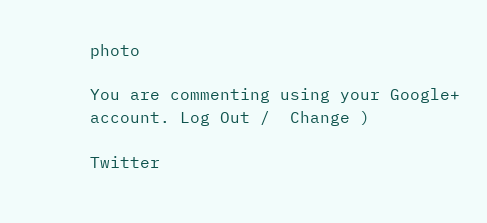photo

You are commenting using your Google+ account. Log Out /  Change )

Twitter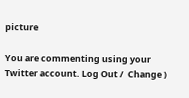picture

You are commenting using your Twitter account. Log Out /  Change )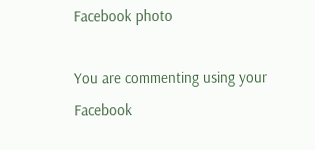Facebook photo

You are commenting using your Facebook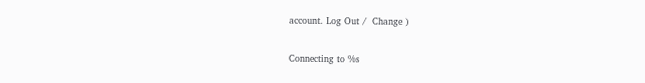account. Log Out /  Change )

Connecting to %s